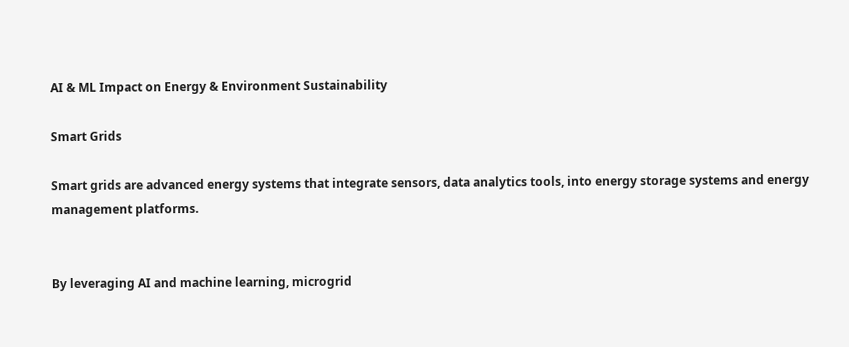AI & ML Impact on Energy & Environment Sustainability

Smart Grids

Smart grids are advanced energy systems that integrate sensors, data analytics tools, into energy storage systems and energy management platforms.


By leveraging AI and machine learning, microgrid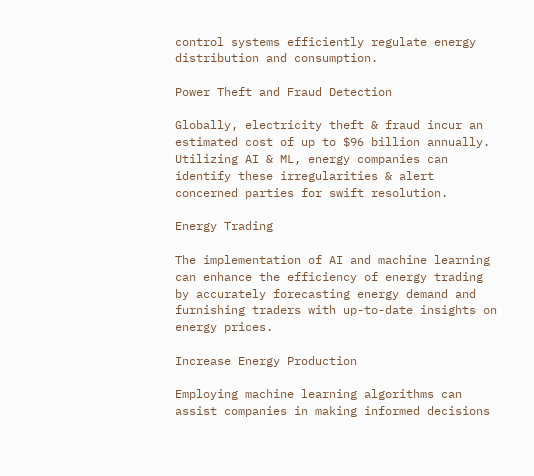control systems efficiently regulate energy distribution and consumption.

Power Theft and Fraud Detection

Globally, electricity theft & fraud incur an estimated cost of up to $96 billion annually. Utilizing AI & ML, energy companies can identify these irregularities & alert concerned parties for swift resolution.

Energy Trading

The implementation of AI and machine learning can enhance the efficiency of energy trading by accurately forecasting energy demand and furnishing traders with up-to-date insights on energy prices.

Increase Energy Production

Employing machine learning algorithms can assist companies in making informed decisions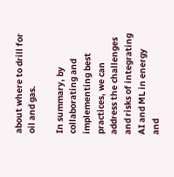about where to drill for oil and gas.

In summary, by collaborating and implementing best practices, we can address the challenges and risks of integrating AI and ML in energy and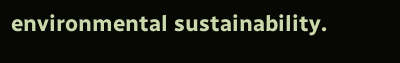environmental sustainability.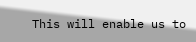This will enable us to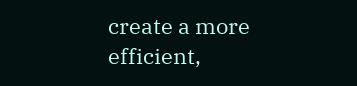create a more efficient,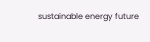sustainable energy future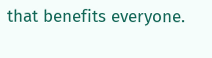that benefits everyone.